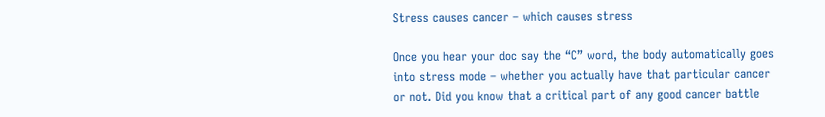Stress causes cancer – which causes stress

Once you hear your doc say the “C” word, the body automatically goes into stress mode – whether you actually have that particular cancer or not. Did you know that a critical part of any good cancer battle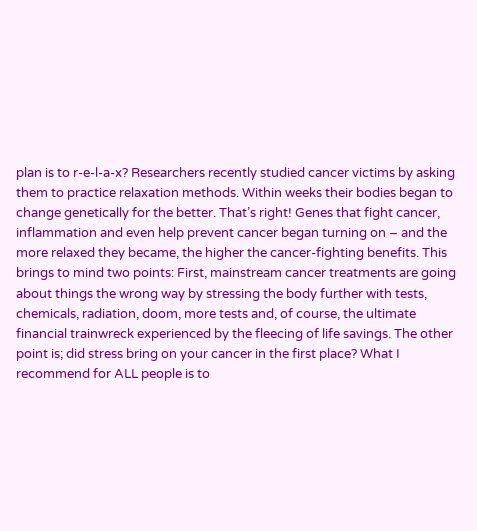plan is to r-e-l-a-x? Researchers recently studied cancer victims by asking them to practice relaxation methods. Within weeks their bodies began to change genetically for the better. That’s right! Genes that fight cancer, inflammation and even help prevent cancer began turning on – and the more relaxed they became, the higher the cancer-fighting benefits. This brings to mind two points: First, mainstream cancer treatments are going about things the wrong way by stressing the body further with tests, chemicals, radiation, doom, more tests and, of course, the ultimate financial trainwreck experienced by the fleecing of life savings. The other point is; did stress bring on your cancer in the first place? What I recommend for ALL people is to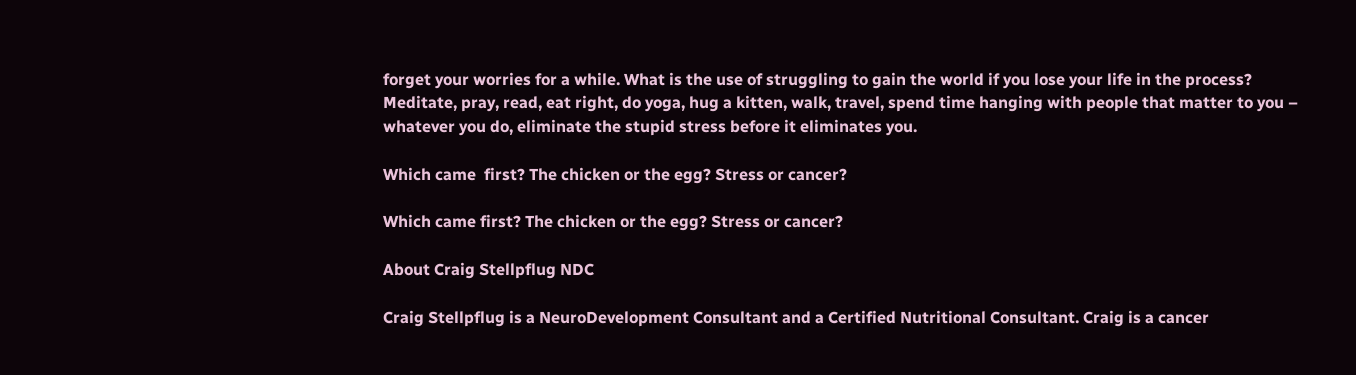forget your worries for a while. What is the use of struggling to gain the world if you lose your life in the process? Meditate, pray, read, eat right, do yoga, hug a kitten, walk, travel, spend time hanging with people that matter to you – whatever you do, eliminate the stupid stress before it eliminates you.

Which came  first? The chicken or the egg? Stress or cancer?

Which came first? The chicken or the egg? Stress or cancer?

About Craig Stellpflug NDC

Craig Stellpflug is a NeuroDevelopment Consultant and a Certified Nutritional Consultant. Craig is a cancer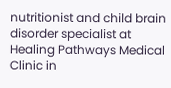nutritionist and child brain disorder specialist at Healing Pathways Medical Clinic in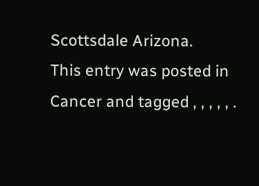Scottsdale Arizona.
This entry was posted in Cancer and tagged , , , , , .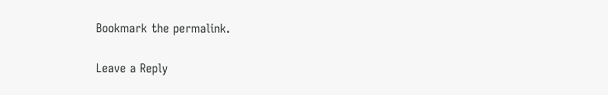Bookmark the permalink.

Leave a Reply